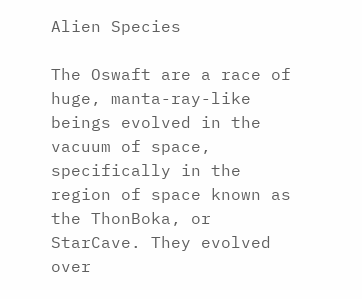Alien Species

The Oswaft are a race of huge, manta-ray-like beings evolved in the vacuum of space, specifically in the region of space known as the ThonBoka, or StarCave. They evolved over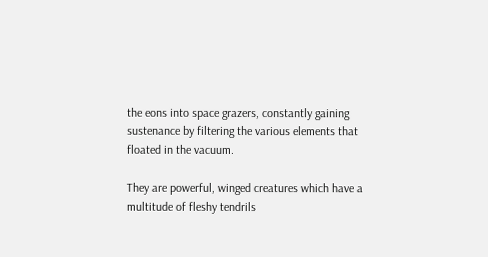the eons into space grazers, constantly gaining sustenance by filtering the various elements that floated in the vacuum.

They are powerful, winged creatures which have a multitude of fleshy tendrils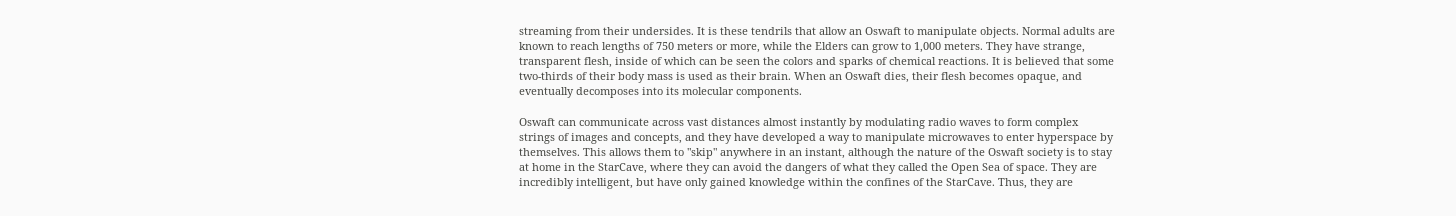streaming from their undersides. It is these tendrils that allow an Oswaft to manipulate objects. Normal adults are known to reach lengths of 750 meters or more, while the Elders can grow to 1,000 meters. They have strange, transparent flesh, inside of which can be seen the colors and sparks of chemical reactions. It is believed that some two-thirds of their body mass is used as their brain. When an Oswaft dies, their flesh becomes opaque, and eventually decomposes into its molecular components.

Oswaft can communicate across vast distances almost instantly by modulating radio waves to form complex strings of images and concepts, and they have developed a way to manipulate microwaves to enter hyperspace by themselves. This allows them to "skip" anywhere in an instant, although the nature of the Oswaft society is to stay at home in the StarCave, where they can avoid the dangers of what they called the Open Sea of space. They are incredibly intelligent, but have only gained knowledge within the confines of the StarCave. Thus, they are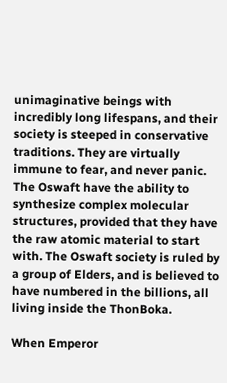unimaginative beings with incredibly long lifespans, and their society is steeped in conservative traditions. They are virtually immune to fear, and never panic. The Oswaft have the ability to synthesize complex molecular structures, provided that they have the raw atomic material to start with. The Oswaft society is ruled by a group of Elders, and is believed to have numbered in the billions, all living inside the ThonBoka.

When Emperor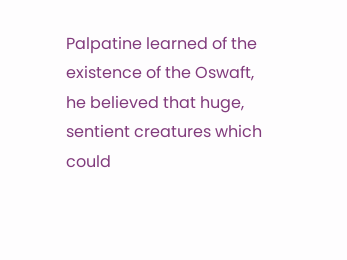Palpatine learned of the existence of the Oswaft, he believed that huge, sentient creatures which could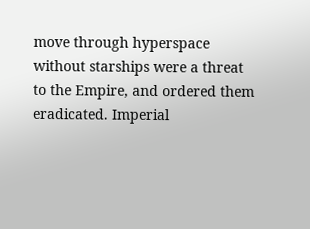move through hyperspace without starships were a threat to the Empire, and ordered them eradicated. Imperial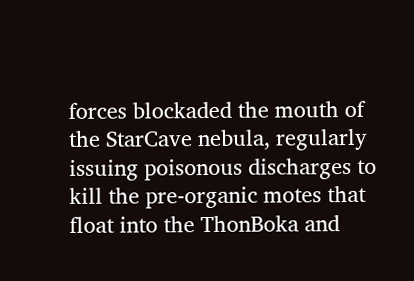forces blockaded the mouth of the StarCave nebula, regularly issuing poisonous discharges to kill the pre-organic motes that float into the ThonBoka and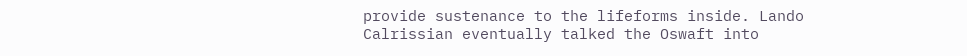provide sustenance to the lifeforms inside. Lando Calrissian eventually talked the Oswaft into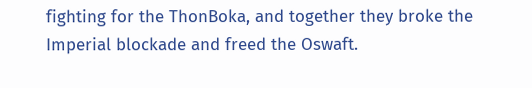fighting for the ThonBoka, and together they broke the Imperial blockade and freed the Oswaft.